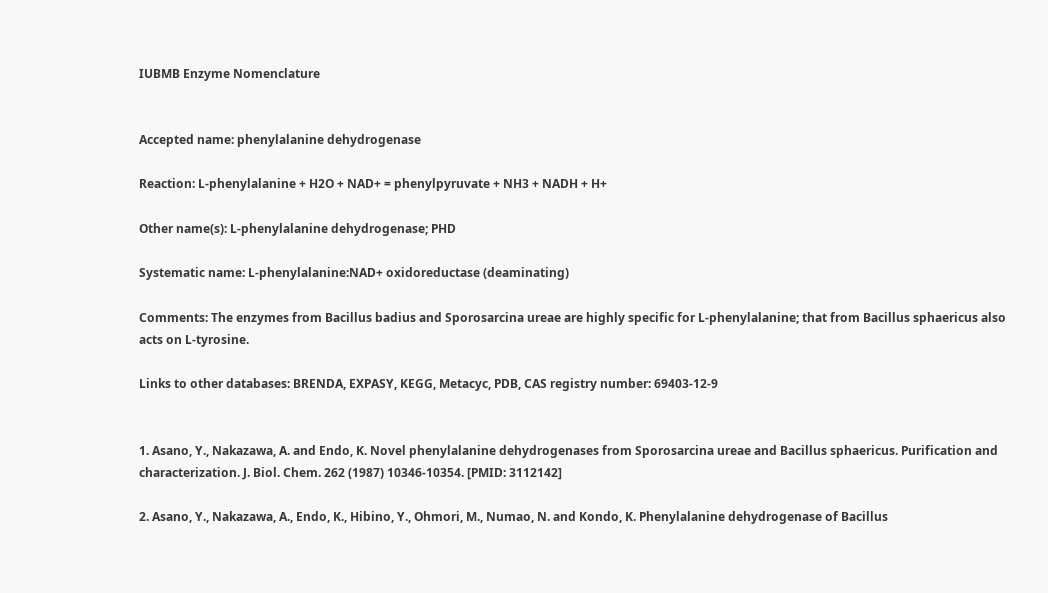IUBMB Enzyme Nomenclature


Accepted name: phenylalanine dehydrogenase

Reaction: L-phenylalanine + H2O + NAD+ = phenylpyruvate + NH3 + NADH + H+

Other name(s): L-phenylalanine dehydrogenase; PHD

Systematic name: L-phenylalanine:NAD+ oxidoreductase (deaminating)

Comments: The enzymes from Bacillus badius and Sporosarcina ureae are highly specific for L-phenylalanine; that from Bacillus sphaericus also acts on L-tyrosine.

Links to other databases: BRENDA, EXPASY, KEGG, Metacyc, PDB, CAS registry number: 69403-12-9


1. Asano, Y., Nakazawa, A. and Endo, K. Novel phenylalanine dehydrogenases from Sporosarcina ureae and Bacillus sphaericus. Purification and characterization. J. Biol. Chem. 262 (1987) 10346-10354. [PMID: 3112142]

2. Asano, Y., Nakazawa, A., Endo, K., Hibino, Y., Ohmori, M., Numao, N. and Kondo, K. Phenylalanine dehydrogenase of Bacillus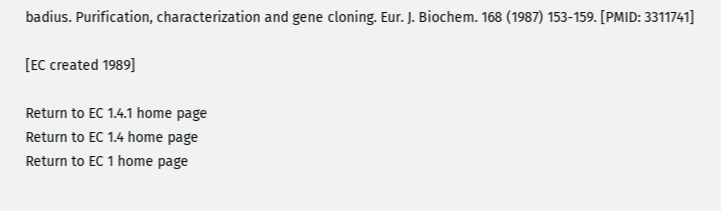badius. Purification, characterization and gene cloning. Eur. J. Biochem. 168 (1987) 153-159. [PMID: 3311741]

[EC created 1989]

Return to EC 1.4.1 home page
Return to EC 1.4 home page
Return to EC 1 home page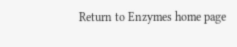Return to Enzymes home page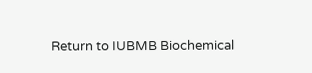Return to IUBMB Biochemical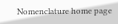Nomenclature home page